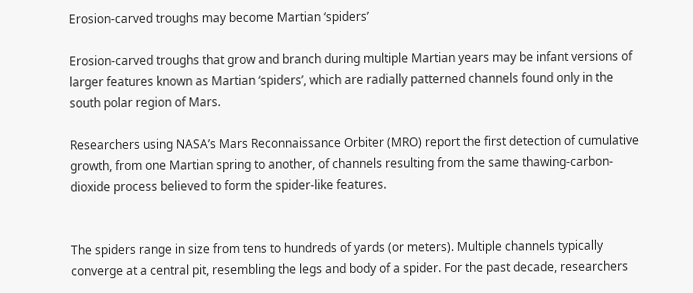Erosion-carved troughs may become Martian ‘spiders’

Erosion-carved troughs that grow and branch during multiple Martian years may be infant versions of larger features known as Martian ‘spiders’, which are radially patterned channels found only in the south polar region of Mars.

Researchers using NASA’s Mars Reconnaissance Orbiter (MRO) report the first detection of cumulative growth, from one Martian spring to another, of channels resulting from the same thawing-carbon-dioxide process believed to form the spider-like features.


The spiders range in size from tens to hundreds of yards (or meters). Multiple channels typically converge at a central pit, resembling the legs and body of a spider. For the past decade, researchers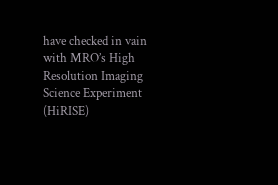have checked in vain with MRO’s High Resolution Imaging Science Experiment (HiRISE)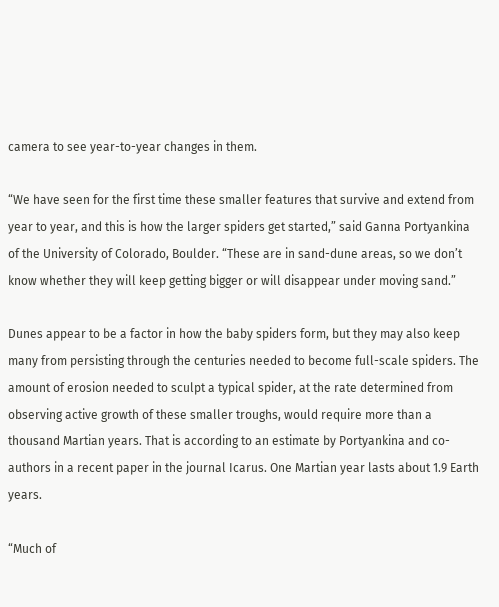camera to see year-to-year changes in them.

“We have seen for the first time these smaller features that survive and extend from year to year, and this is how the larger spiders get started,” said Ganna Portyankina of the University of Colorado, Boulder. “These are in sand-dune areas, so we don’t know whether they will keep getting bigger or will disappear under moving sand.”

Dunes appear to be a factor in how the baby spiders form, but they may also keep many from persisting through the centuries needed to become full-scale spiders. The amount of erosion needed to sculpt a typical spider, at the rate determined from observing active growth of these smaller troughs, would require more than a thousand Martian years. That is according to an estimate by Portyankina and co-authors in a recent paper in the journal Icarus. One Martian year lasts about 1.9 Earth years.

“Much of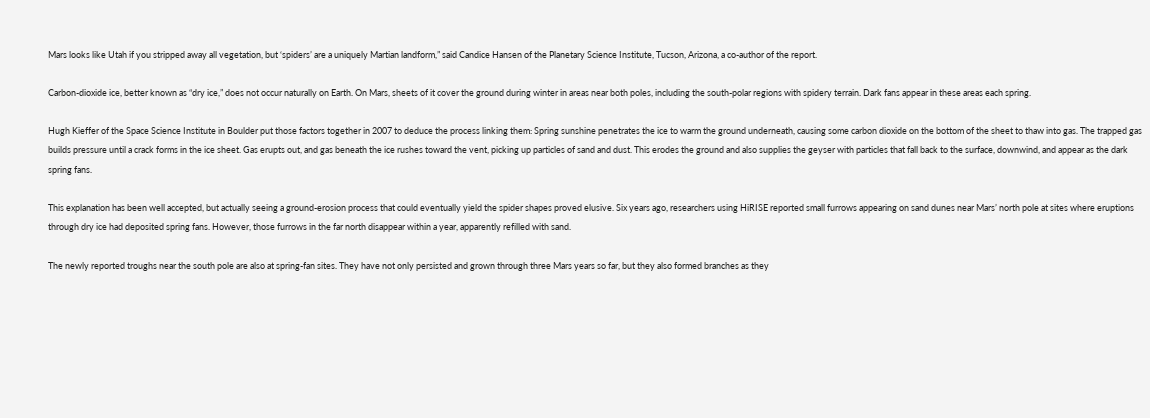Mars looks like Utah if you stripped away all vegetation, but ‘spiders’ are a uniquely Martian landform,” said Candice Hansen of the Planetary Science Institute, Tucson, Arizona, a co-author of the report.

Carbon-dioxide ice, better known as “dry ice,” does not occur naturally on Earth. On Mars, sheets of it cover the ground during winter in areas near both poles, including the south-polar regions with spidery terrain. Dark fans appear in these areas each spring.

Hugh Kieffer of the Space Science Institute in Boulder put those factors together in 2007 to deduce the process linking them: Spring sunshine penetrates the ice to warm the ground underneath, causing some carbon dioxide on the bottom of the sheet to thaw into gas. The trapped gas builds pressure until a crack forms in the ice sheet. Gas erupts out, and gas beneath the ice rushes toward the vent, picking up particles of sand and dust. This erodes the ground and also supplies the geyser with particles that fall back to the surface, downwind, and appear as the dark spring fans.

This explanation has been well accepted, but actually seeing a ground-erosion process that could eventually yield the spider shapes proved elusive. Six years ago, researchers using HiRISE reported small furrows appearing on sand dunes near Mars’ north pole at sites where eruptions through dry ice had deposited spring fans. However, those furrows in the far north disappear within a year, apparently refilled with sand.

The newly reported troughs near the south pole are also at spring-fan sites. They have not only persisted and grown through three Mars years so far, but they also formed branches as they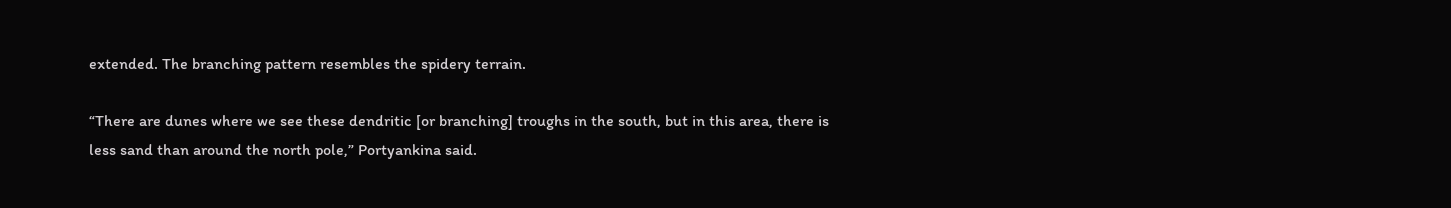extended. The branching pattern resembles the spidery terrain.

“There are dunes where we see these dendritic [or branching] troughs in the south, but in this area, there is less sand than around the north pole,” Portyankina said.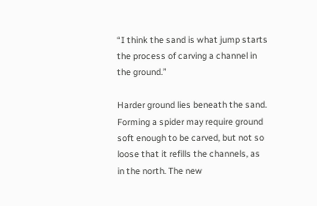“I think the sand is what jump starts the process of carving a channel in the ground.”

Harder ground lies beneath the sand. Forming a spider may require ground soft enough to be carved, but not so loose that it refills the channels, as in the north. The new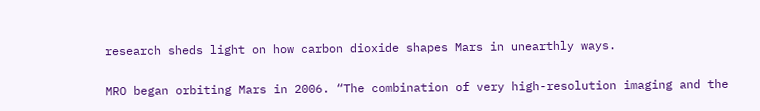research sheds light on how carbon dioxide shapes Mars in unearthly ways.

MRO began orbiting Mars in 2006. “The combination of very high-resolution imaging and the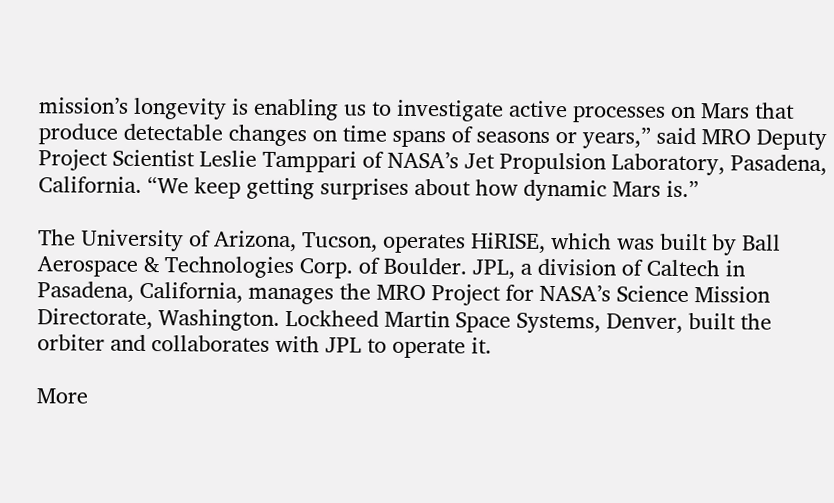mission’s longevity is enabling us to investigate active processes on Mars that produce detectable changes on time spans of seasons or years,” said MRO Deputy Project Scientist Leslie Tamppari of NASA’s Jet Propulsion Laboratory, Pasadena, California. “We keep getting surprises about how dynamic Mars is.”

The University of Arizona, Tucson, operates HiRISE, which was built by Ball Aerospace & Technologies Corp. of Boulder. JPL, a division of Caltech in Pasadena, California, manages the MRO Project for NASA’s Science Mission Directorate, Washington. Lockheed Martin Space Systems, Denver, built the orbiter and collaborates with JPL to operate it.

More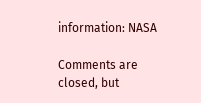information: NASA

Comments are closed, but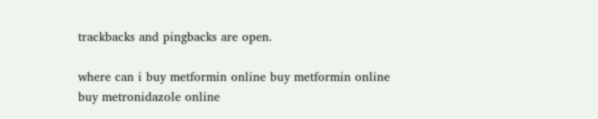trackbacks and pingbacks are open.

where can i buy metformin online buy metformin online
buy metronidazole online